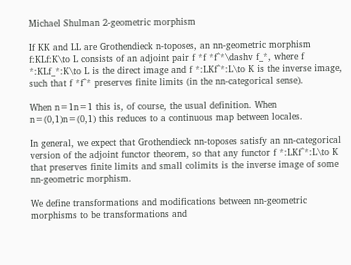Michael Shulman 2-geometric morphism

If KK and LL are Grothendieck n-toposes, an nn-geometric morphism f:KLf:K\to L consists of an adjoint pair f *f *f^*\dashv f_*, where f *:KLf_*:K\to L is the direct image and f *:LKf^*:L\to K is the inverse image, such that f *f^* preserves finite limits (in the nn-categorical sense).

When n=1n=1 this is, of course, the usual definition. When n=(0,1)n=(0,1) this reduces to a continuous map between locales.

In general, we expect that Grothendieck nn-toposes satisfy an nn-categorical version of the adjoint functor theorem, so that any functor f *:LKf^*:L\to K that preserves finite limits and small colimits is the inverse image of some nn-geometric morphism.

We define transformations and modifications between nn-geometric morphisms to be transformations and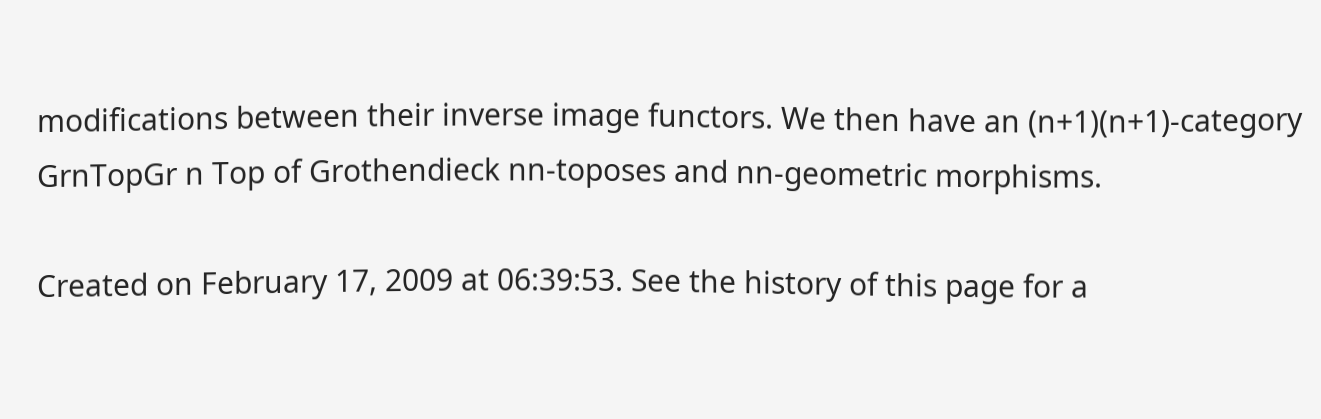modifications between their inverse image functors. We then have an (n+1)(n+1)-category GrnTopGr n Top of Grothendieck nn-toposes and nn-geometric morphisms.

Created on February 17, 2009 at 06:39:53. See the history of this page for a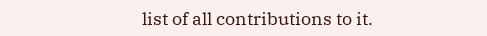list of all contributions to it.